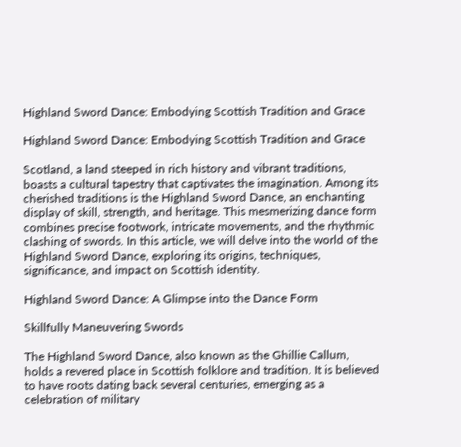Highland Sword Dance: Embodying Scottish Tradition and Grace

Highland Sword Dance: Embodying Scottish Tradition and Grace

Scotland, a land steeped in rich history and vibrant traditions, boasts a cultural tapestry that captivates the imagination. Among its cherished traditions is the Highland Sword Dance, an enchanting display of skill, strength, and heritage. This mesmerizing dance form combines precise footwork, intricate movements, and the rhythmic clashing of swords. In this article, we will delve into the world of the Highland Sword Dance, exploring its origins, techniques, significance, and impact on Scottish identity.

Highland Sword Dance: A Glimpse into the Dance Form

Skillfully Maneuvering Swords

The Highland Sword Dance, also known as the Ghillie Callum, holds a revered place in Scottish folklore and tradition. It is believed to have roots dating back several centuries, emerging as a celebration of military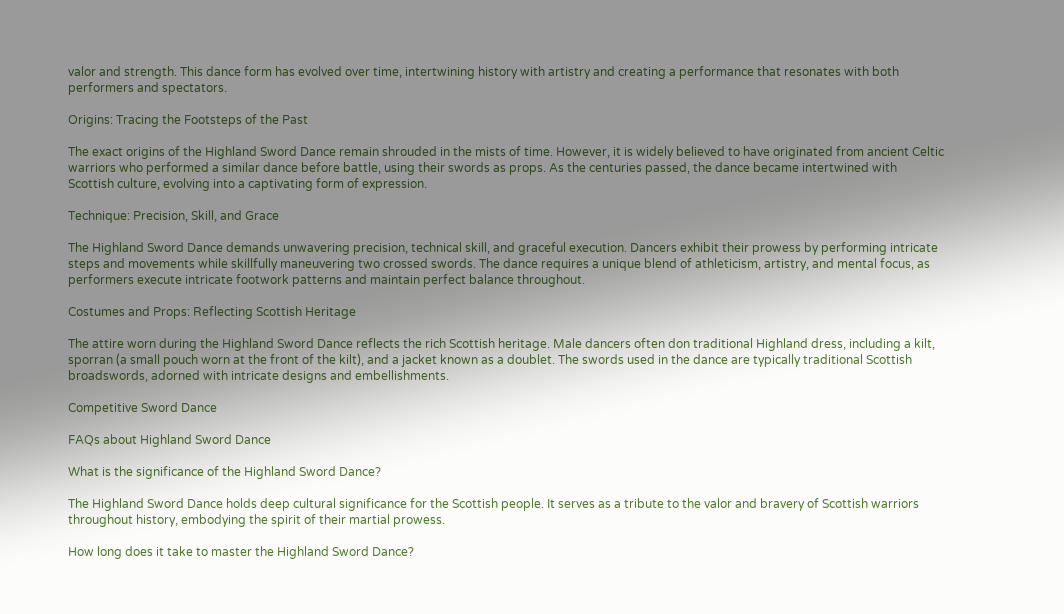valor and strength. This dance form has evolved over time, intertwining history with artistry and creating a performance that resonates with both performers and spectators.

Origins: Tracing the Footsteps of the Past

The exact origins of the Highland Sword Dance remain shrouded in the mists of time. However, it is widely believed to have originated from ancient Celtic warriors who performed a similar dance before battle, using their swords as props. As the centuries passed, the dance became intertwined with Scottish culture, evolving into a captivating form of expression.

Technique: Precision, Skill, and Grace

The Highland Sword Dance demands unwavering precision, technical skill, and graceful execution. Dancers exhibit their prowess by performing intricate steps and movements while skillfully maneuvering two crossed swords. The dance requires a unique blend of athleticism, artistry, and mental focus, as performers execute intricate footwork patterns and maintain perfect balance throughout.

Costumes and Props: Reflecting Scottish Heritage

The attire worn during the Highland Sword Dance reflects the rich Scottish heritage. Male dancers often don traditional Highland dress, including a kilt, sporran (a small pouch worn at the front of the kilt), and a jacket known as a doublet. The swords used in the dance are typically traditional Scottish broadswords, adorned with intricate designs and embellishments.

Competitive Sword Dance

FAQs about Highland Sword Dance

What is the significance of the Highland Sword Dance?

The Highland Sword Dance holds deep cultural significance for the Scottish people. It serves as a tribute to the valor and bravery of Scottish warriors throughout history, embodying the spirit of their martial prowess.

How long does it take to master the Highland Sword Dance?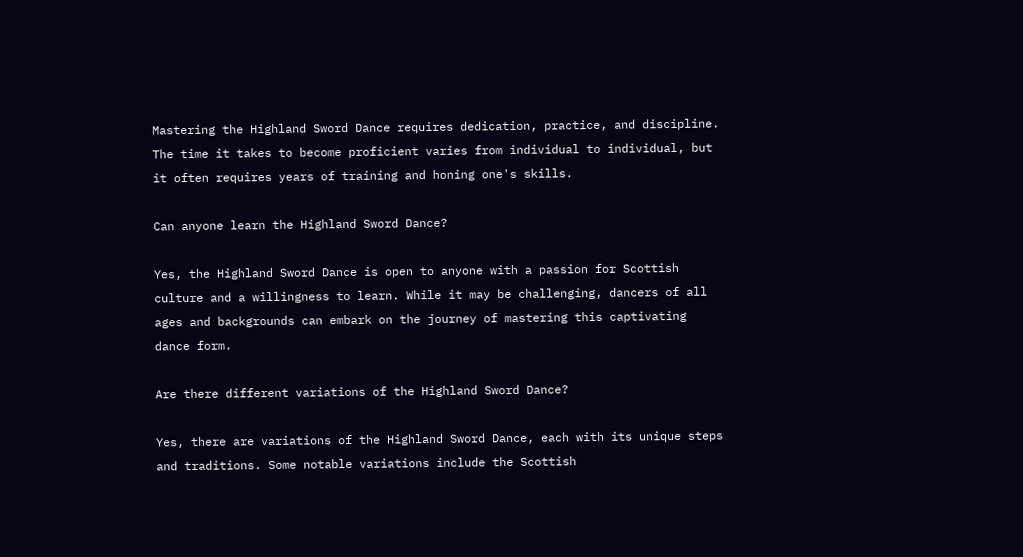Mastering the Highland Sword Dance requires dedication, practice, and discipline. The time it takes to become proficient varies from individual to individual, but it often requires years of training and honing one's skills.

Can anyone learn the Highland Sword Dance?

Yes, the Highland Sword Dance is open to anyone with a passion for Scottish culture and a willingness to learn. While it may be challenging, dancers of all ages and backgrounds can embark on the journey of mastering this captivating dance form.

Are there different variations of the Highland Sword Dance?

Yes, there are variations of the Highland Sword Dance, each with its unique steps and traditions. Some notable variations include the Scottish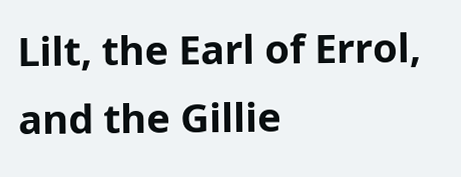Lilt, the Earl of Errol, and the Gillie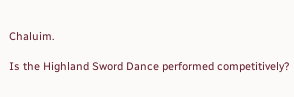Chaluim.

Is the Highland Sword Dance performed competitively?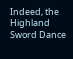Indeed, the Highland Sword Dance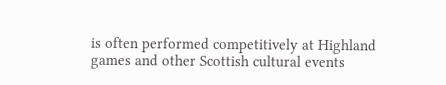is often performed competitively at Highland games and other Scottish cultural events